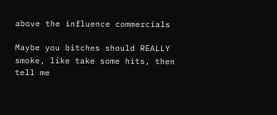above the influence commercials

Maybe you bitches should REALLY smoke, like take some hits, then tell me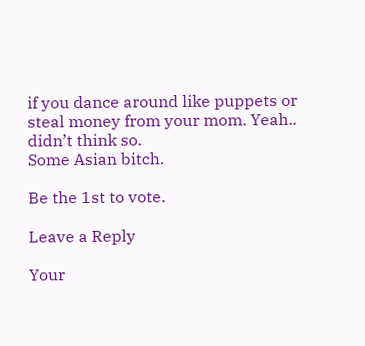if you dance around like puppets or steal money from your mom. Yeah.. didn’t think so.
Some Asian bitch.

Be the 1st to vote.

Leave a Reply

Your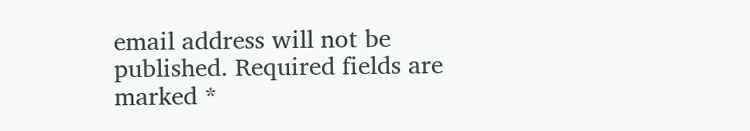email address will not be published. Required fields are marked *